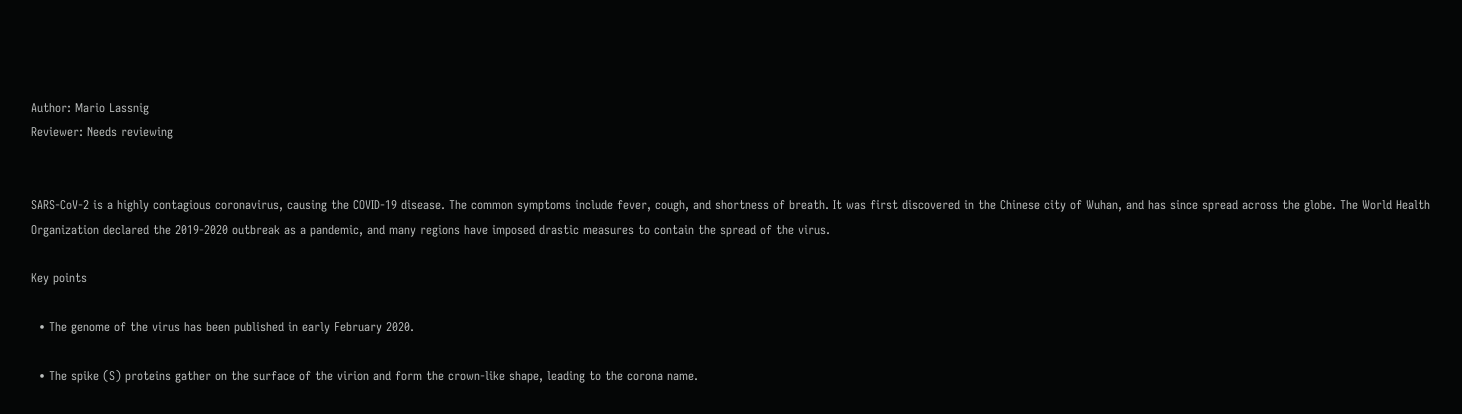Author: Mario Lassnig
Reviewer: Needs reviewing


SARS-CoV-2 is a highly contagious coronavirus, causing the COVID-19 disease. The common symptoms include fever, cough, and shortness of breath. It was first discovered in the Chinese city of Wuhan, and has since spread across the globe. The World Health Organization declared the 2019-2020 outbreak as a pandemic, and many regions have imposed drastic measures to contain the spread of the virus.

Key points

  • The genome of the virus has been published in early February 2020.

  • The spike (S) proteins gather on the surface of the virion and form the crown-like shape, leading to the corona name.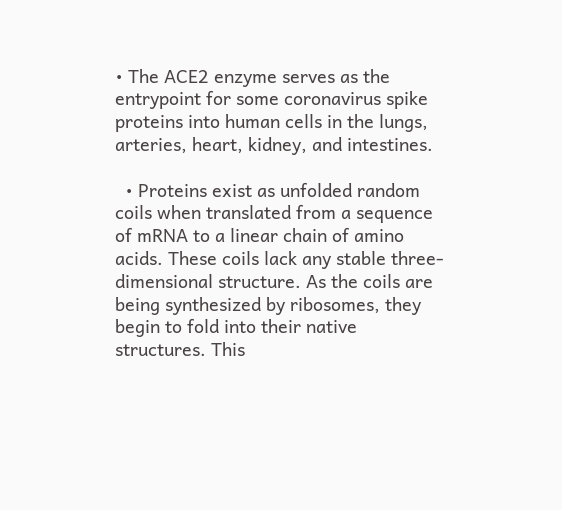• The ACE2 enzyme serves as the entrypoint for some coronavirus spike proteins into human cells in the lungs, arteries, heart, kidney, and intestines.

  • Proteins exist as unfolded random coils when translated from a sequence of mRNA to a linear chain of amino acids. These coils lack any stable three-dimensional structure. As the coils are being synthesized by ribosomes, they begin to fold into their native structures. This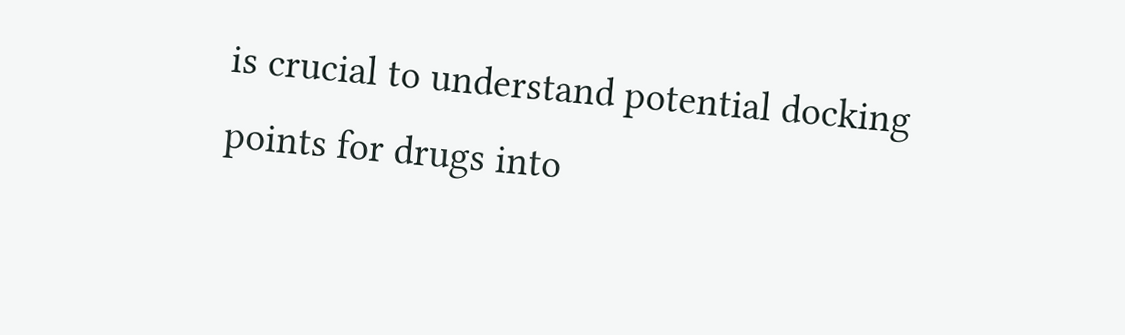is crucial to understand potential docking points for drugs into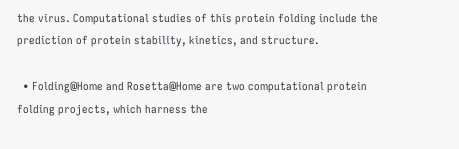the virus. Computational studies of this protein folding include the prediction of protein stability, kinetics, and structure.

  • Folding@Home and Rosetta@Home are two computational protein folding projects, which harness the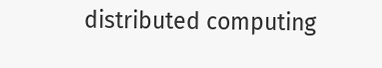distributed computing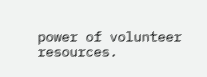power of volunteer resources.